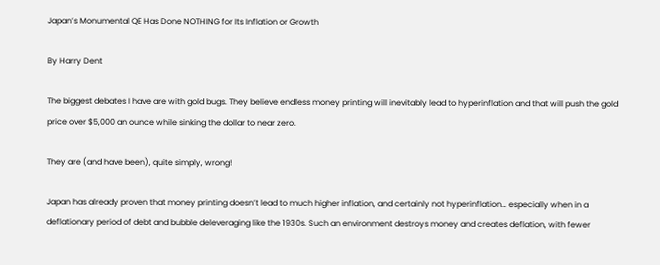Japan’s Monumental QE Has Done NOTHING for Its Inflation or Growth

By Harry Dent

The biggest debates I have are with gold bugs. They believe endless money printing will inevitably lead to hyperinflation and that will push the gold price over $5,000 an ounce while sinking the dollar to near zero.

They are (and have been), quite simply, wrong!

Japan has already proven that money printing doesn’t lead to much higher inflation, and certainly not hyperinflation… especially when in a deflationary period of debt and bubble deleveraging like the 1930s. Such an environment destroys money and creates deflation, with fewer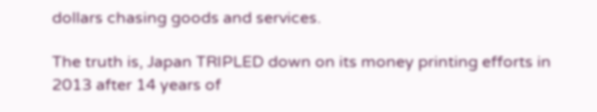dollars chasing goods and services.

The truth is, Japan TRIPLED down on its money printing efforts in 2013 after 14 years of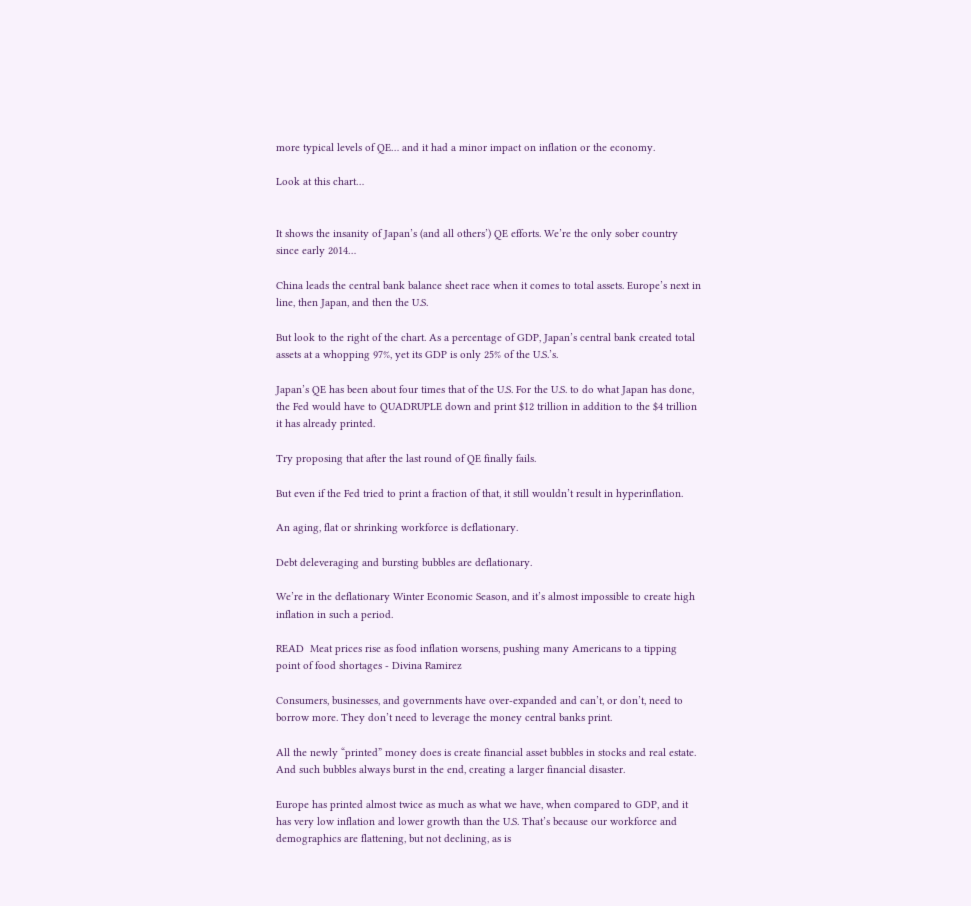more typical levels of QE… and it had a minor impact on inflation or the economy.

Look at this chart…


It shows the insanity of Japan’s (and all others’) QE efforts. We’re the only sober country since early 2014…

China leads the central bank balance sheet race when it comes to total assets. Europe’s next in line, then Japan, and then the U.S.

But look to the right of the chart. As a percentage of GDP, Japan’s central bank created total assets at a whopping 97%, yet its GDP is only 25% of the U.S.’s.

Japan’s QE has been about four times that of the U.S. For the U.S. to do what Japan has done, the Fed would have to QUADRUPLE down and print $12 trillion in addition to the $4 trillion it has already printed.

Try proposing that after the last round of QE finally fails.

But even if the Fed tried to print a fraction of that, it still wouldn’t result in hyperinflation.

An aging, flat or shrinking workforce is deflationary.

Debt deleveraging and bursting bubbles are deflationary.

We’re in the deflationary Winter Economic Season, and it’s almost impossible to create high inflation in such a period.

READ  Meat prices rise as food inflation worsens, pushing many Americans to a tipping point of food shortages - Divina Ramirez

Consumers, businesses, and governments have over-expanded and can’t, or don’t, need to borrow more. They don’t need to leverage the money central banks print.

All the newly “printed” money does is create financial asset bubbles in stocks and real estate. And such bubbles always burst in the end, creating a larger financial disaster.

Europe has printed almost twice as much as what we have, when compared to GDP, and it has very low inflation and lower growth than the U.S. That’s because our workforce and demographics are flattening, but not declining, as is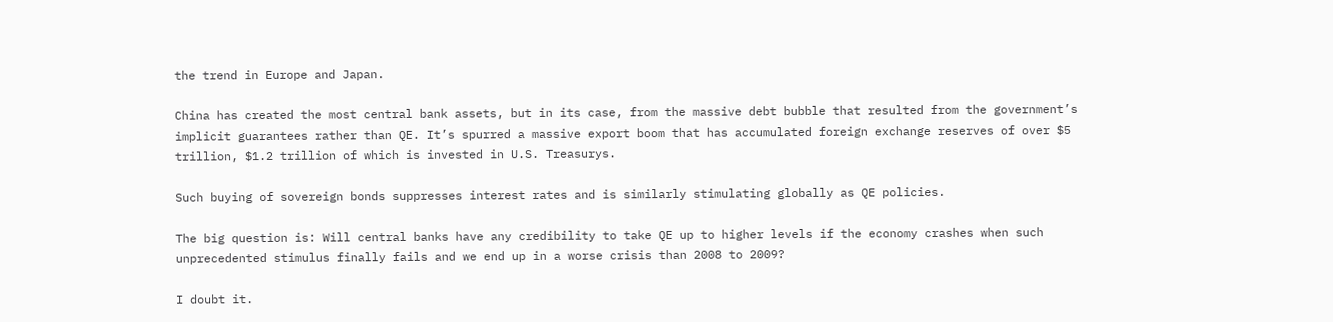the trend in Europe and Japan.

China has created the most central bank assets, but in its case, from the massive debt bubble that resulted from the government’s implicit guarantees rather than QE. It’s spurred a massive export boom that has accumulated foreign exchange reserves of over $5 trillion, $1.2 trillion of which is invested in U.S. Treasurys.

Such buying of sovereign bonds suppresses interest rates and is similarly stimulating globally as QE policies.

The big question is: Will central banks have any credibility to take QE up to higher levels if the economy crashes when such unprecedented stimulus finally fails and we end up in a worse crisis than 2008 to 2009?

I doubt it.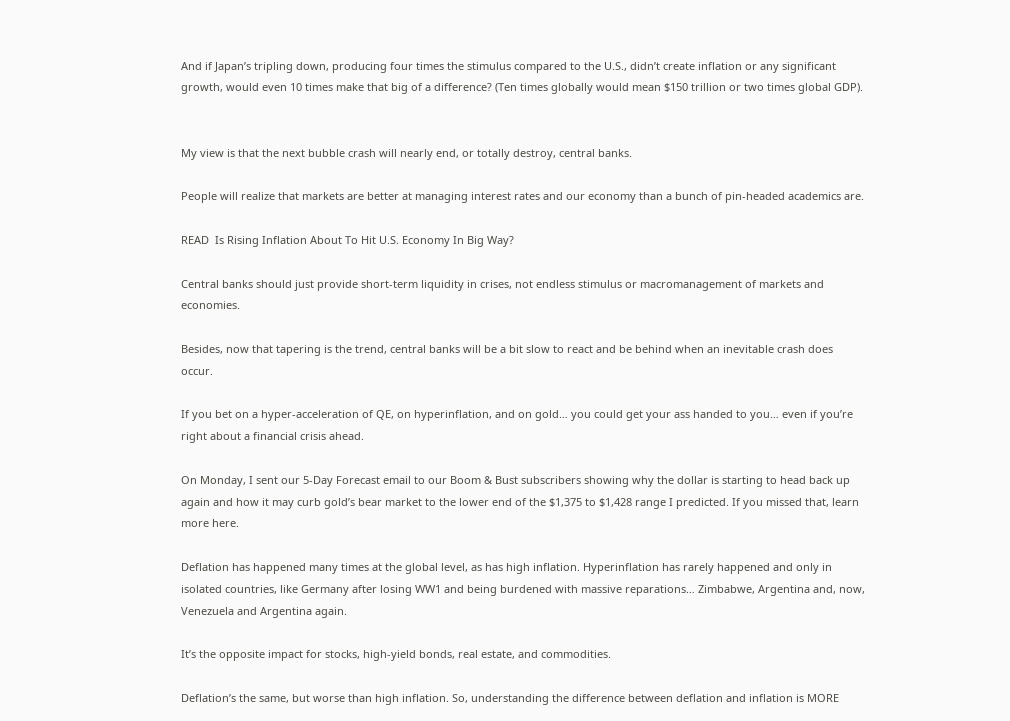And if Japan’s tripling down, producing four times the stimulus compared to the U.S., didn’t create inflation or any significant growth, would even 10 times make that big of a difference? (Ten times globally would mean $150 trillion or two times global GDP).


My view is that the next bubble crash will nearly end, or totally destroy, central banks.

People will realize that markets are better at managing interest rates and our economy than a bunch of pin-headed academics are.

READ  Is Rising Inflation About To Hit U.S. Economy In Big Way?

Central banks should just provide short-term liquidity in crises, not endless stimulus or macromanagement of markets and economies.

Besides, now that tapering is the trend, central banks will be a bit slow to react and be behind when an inevitable crash does occur.

If you bet on a hyper-acceleration of QE, on hyperinflation, and on gold… you could get your ass handed to you… even if you’re right about a financial crisis ahead.

On Monday, I sent our 5-Day Forecast email to our Boom & Bust subscribers showing why the dollar is starting to head back up again and how it may curb gold’s bear market to the lower end of the $1,375 to $1,428 range I predicted. If you missed that, learn more here.

Deflation has happened many times at the global level, as has high inflation. Hyperinflation has rarely happened and only in isolated countries, like Germany after losing WW1 and being burdened with massive reparations… Zimbabwe, Argentina and, now, Venezuela and Argentina again.

It’s the opposite impact for stocks, high-yield bonds, real estate, and commodities.

Deflation’s the same, but worse than high inflation. So, understanding the difference between deflation and inflation is MORE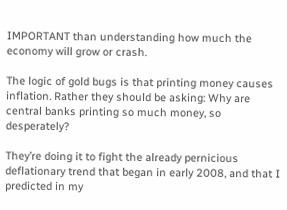IMPORTANT than understanding how much the economy will grow or crash.

The logic of gold bugs is that printing money causes inflation. Rather they should be asking: Why are central banks printing so much money, so desperately?

They’re doing it to fight the already pernicious deflationary trend that began in early 2008, and that I predicted in my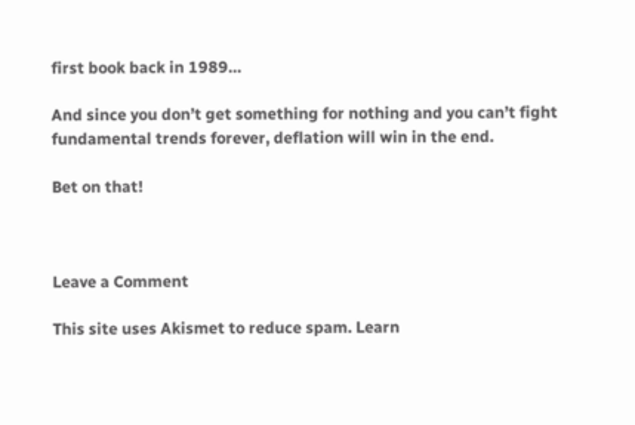first book back in 1989…

And since you don’t get something for nothing and you can’t fight fundamental trends forever, deflation will win in the end.

Bet on that!



Leave a Comment

This site uses Akismet to reduce spam. Learn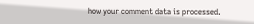how your comment data is processed.